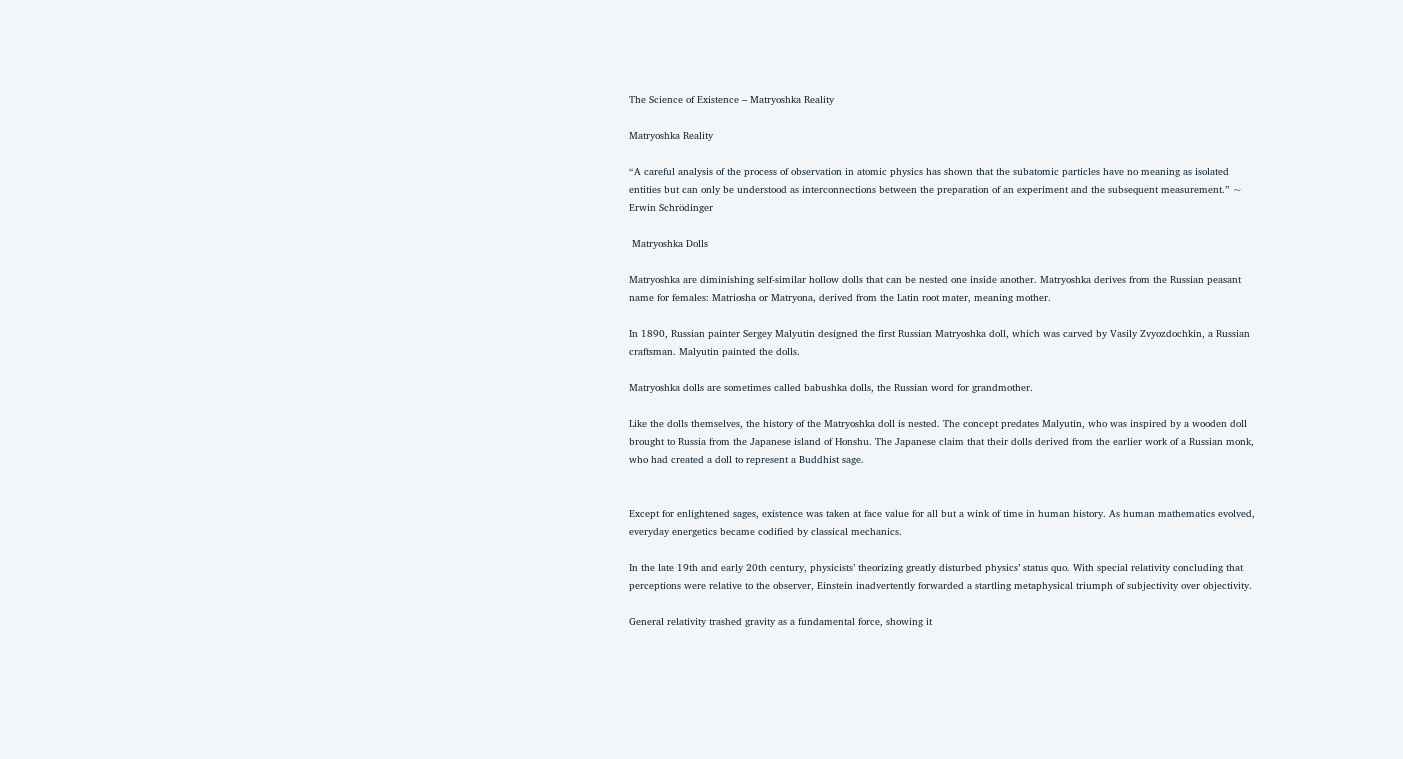The Science of Existence – Matryoshka Reality

Matryoshka Reality

“A careful analysis of the process of observation in atomic physics has shown that the subatomic particles have no meaning as isolated entities but can only be understood as interconnections between the preparation of an experiment and the subsequent measurement.” ~ Erwin Schrödinger

 Matryoshka Dolls

Matryoshka are diminishing self-similar hollow dolls that can be nested one inside another. Matryoshka derives from the Russian peasant name for females: Matriosha or Matryona, derived from the Latin root mater, meaning mother.

In 1890, Russian painter Sergey Malyutin designed the first Russian Matryoshka doll, which was carved by Vasily Zvyozdochkin, a Russian craftsman. Malyutin painted the dolls.

Matryoshka dolls are sometimes called babushka dolls, the Russian word for grandmother.

Like the dolls themselves, the history of the Matryoshka doll is nested. The concept predates Malyutin, who was inspired by a wooden doll brought to Russia from the Japanese island of Honshu. The Japanese claim that their dolls derived from the earlier work of a Russian monk, who had created a doll to represent a Buddhist sage.


Except for enlightened sages, existence was taken at face value for all but a wink of time in human history. As human mathematics evolved, everyday energetics became codified by classical mechanics.

In the late 19th and early 20th century, physicists’ theorizing greatly disturbed physics’ status quo. With special relativity concluding that perceptions were relative to the observer, Einstein inadvertently forwarded a startling metaphysical triumph of subjectivity over objectivity.

General relativity trashed gravity as a fundamental force, showing it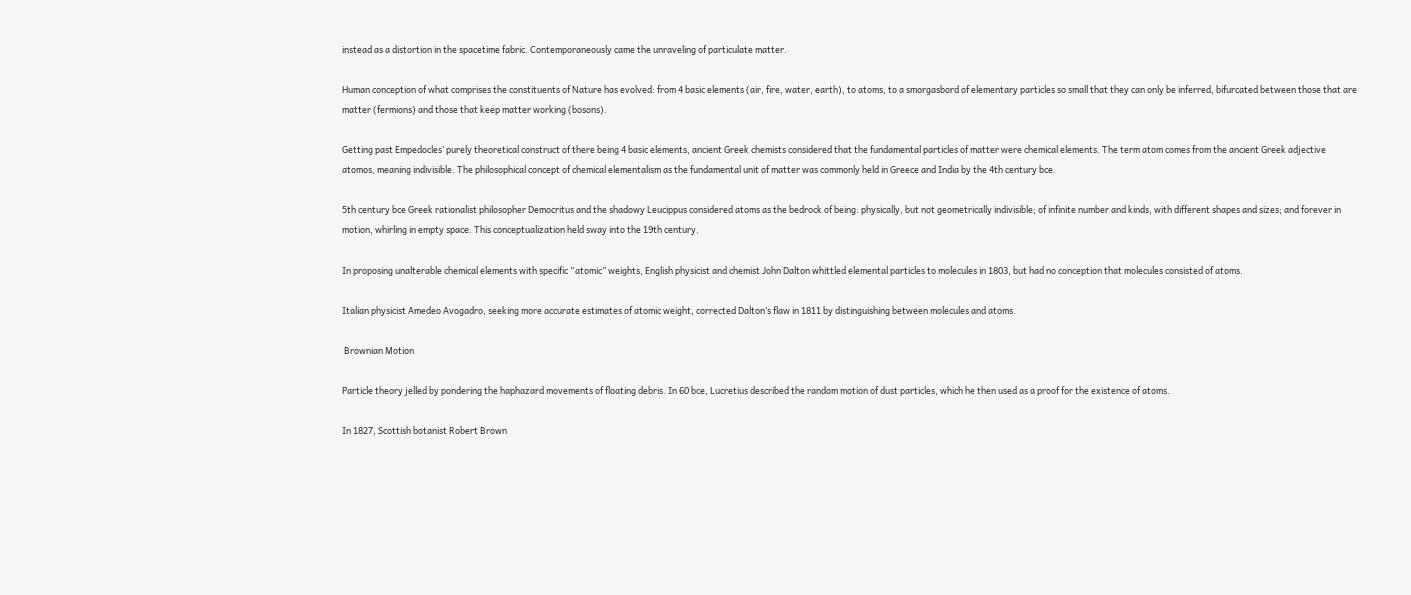instead as a distortion in the spacetime fabric. Contemporaneously came the unraveling of particulate matter.

Human conception of what comprises the constituents of Nature has evolved: from 4 basic elements (air, fire, water, earth), to atoms, to a smorgasbord of elementary particles so small that they can only be inferred, bifurcated between those that are matter (fermions) and those that keep matter working (bosons).

Getting past Empedocles’ purely theoretical construct of there being 4 basic elements, ancient Greek chemists considered that the fundamental particles of matter were chemical elements. The term atom comes from the ancient Greek adjective atomos, meaning indivisible. The philosophical concept of chemical elementalism as the fundamental unit of matter was commonly held in Greece and India by the 4th century bce.

5th century bce Greek rationalist philosopher Democritus and the shadowy Leucippus considered atoms as the bedrock of being: physically, but not geometrically indivisible; of infinite number and kinds, with different shapes and sizes; and forever in motion, whirling in empty space. This conceptualization held sway into the 19th century.

In proposing unalterable chemical elements with specific “atomic” weights, English physicist and chemist John Dalton whittled elemental particles to molecules in 1803, but had no conception that molecules consisted of atoms.

Italian physicist Amedeo Avogadro, seeking more accurate estimates of atomic weight, corrected Dalton’s flaw in 1811 by distinguishing between molecules and atoms.

 Brownian Motion

Particle theory jelled by pondering the haphazard movements of floating debris. In 60 bce, Lucretius described the random motion of dust particles, which he then used as a proof for the existence of atoms.

In 1827, Scottish botanist Robert Brown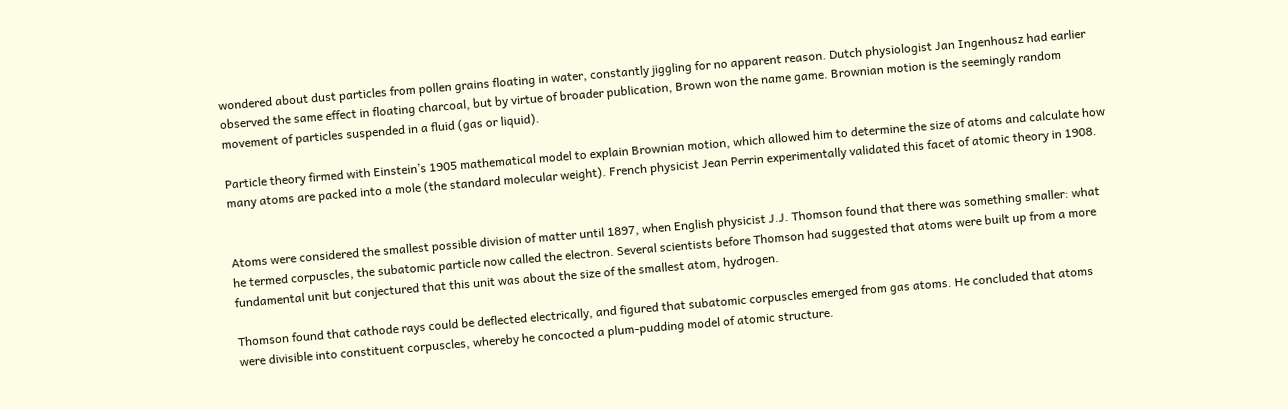wondered about dust particles from pollen grains floating in water, constantly jiggling for no apparent reason. Dutch physiologist Jan Ingenhousz had earlier observed the same effect in floating charcoal, but by virtue of broader publication, Brown won the name game. Brownian motion is the seemingly random movement of particles suspended in a fluid (gas or liquid).

Particle theory firmed with Einstein’s 1905 mathematical model to explain Brownian motion, which allowed him to determine the size of atoms and calculate how many atoms are packed into a mole (the standard molecular weight). French physicist Jean Perrin experimentally validated this facet of atomic theory in 1908.


Atoms were considered the smallest possible division of matter until 1897, when English physicist J.J. Thomson found that there was something smaller: what he termed corpuscles, the subatomic particle now called the electron. Several scientists before Thomson had suggested that atoms were built up from a more fundamental unit but conjectured that this unit was about the size of the smallest atom, hydrogen.

Thomson found that cathode rays could be deflected electrically, and figured that subatomic corpuscles emerged from gas atoms. He concluded that atoms were divisible into constituent corpuscles, whereby he concocted a plum-pudding model of atomic structure.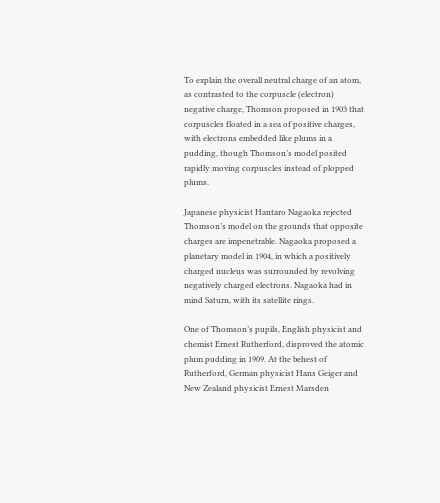To explain the overall neutral charge of an atom, as contrasted to the corpuscle (electron) negative charge, Thomson proposed in 1903 that corpuscles floated in a sea of positive charges, with electrons embedded like plums in a pudding, though Thomson’s model posited rapidly moving corpuscles instead of plopped plums.

Japanese physicist Hantaro Nagaoka rejected Thomson’s model on the grounds that opposite charges are impenetrable. Nagaoka proposed a planetary model in 1904, in which a positively charged nucleus was surrounded by revolving negatively charged electrons. Nagaoka had in mind Saturn, with its satellite rings.

One of Thomson’s pupils, English physicist and chemist Ernest Rutherford, disproved the atomic plum pudding in 1909. At the behest of Rutherford, German physicist Hans Geiger and New Zealand physicist Ernest Marsden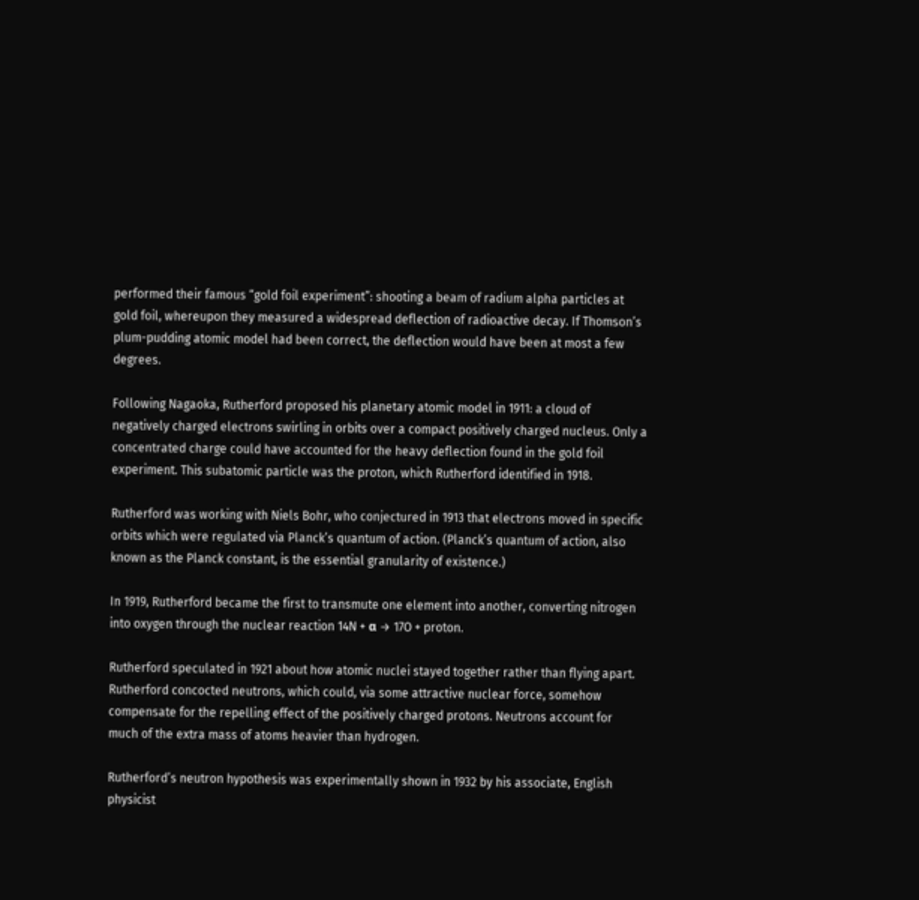performed their famous “gold foil experiment”: shooting a beam of radium alpha particles at gold foil, whereupon they measured a widespread deflection of radioactive decay. If Thomson’s plum-pudding atomic model had been correct, the deflection would have been at most a few degrees.

Following Nagaoka, Rutherford proposed his planetary atomic model in 1911: a cloud of negatively charged electrons swirling in orbits over a compact positively charged nucleus. Only a concentrated charge could have accounted for the heavy deflection found in the gold foil experiment. This subatomic particle was the proton, which Rutherford identified in 1918.

Rutherford was working with Niels Bohr, who conjectured in 1913 that electrons moved in specific orbits which were regulated via Planck’s quantum of action. (Planck’s quantum of action, also known as the Planck constant, is the essential granularity of existence.)

In 1919, Rutherford became the first to transmute one element into another, converting nitrogen into oxygen through the nuclear reaction 14N + α → 17O + proton.

Rutherford speculated in 1921 about how atomic nuclei stayed together rather than flying apart. Rutherford concocted neutrons, which could, via some attractive nuclear force, somehow compensate for the repelling effect of the positively charged protons. Neutrons account for much of the extra mass of atoms heavier than hydrogen.

Rutherford’s neutron hypothesis was experimentally shown in 1932 by his associate, English physicist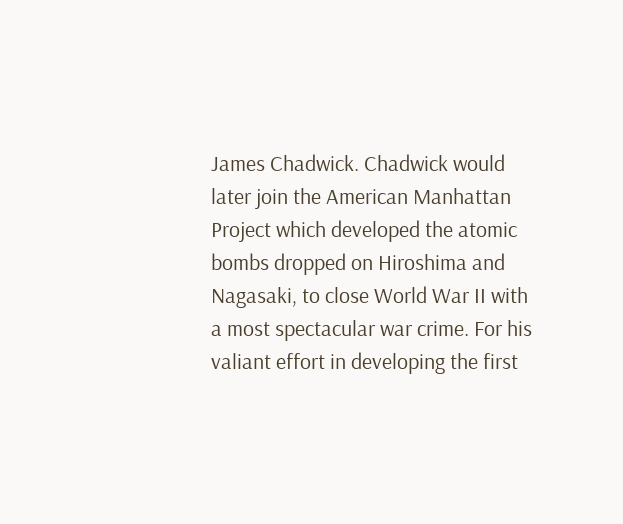James Chadwick. Chadwick would later join the American Manhattan Project which developed the atomic bombs dropped on Hiroshima and Nagasaki, to close World War II with a most spectacular war crime. For his valiant effort in developing the first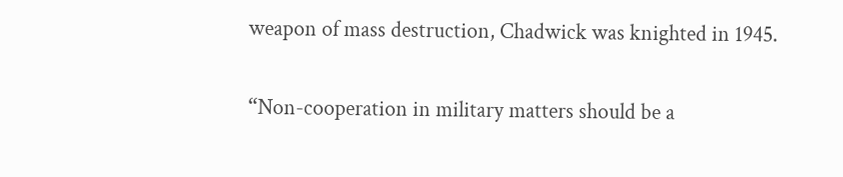weapon of mass destruction, Chadwick was knighted in 1945.

“Non-cooperation in military matters should be a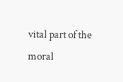vital part of the moral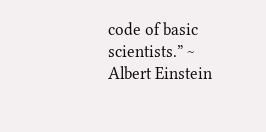code of basic scientists.” ~ Albert Einstein